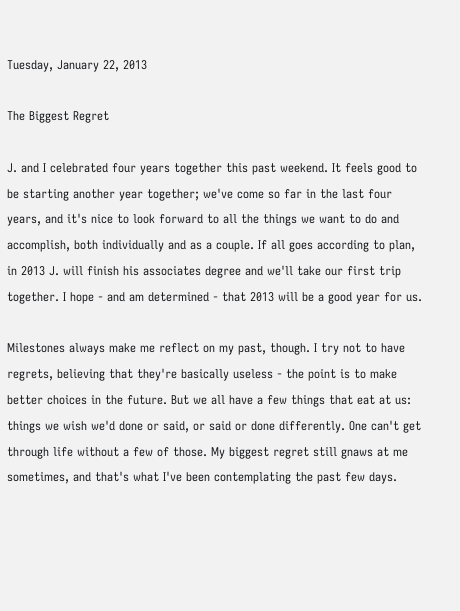Tuesday, January 22, 2013

The Biggest Regret

J. and I celebrated four years together this past weekend. It feels good to be starting another year together; we've come so far in the last four years, and it's nice to look forward to all the things we want to do and accomplish, both individually and as a couple. If all goes according to plan, in 2013 J. will finish his associates degree and we'll take our first trip together. I hope - and am determined - that 2013 will be a good year for us.

Milestones always make me reflect on my past, though. I try not to have regrets, believing that they're basically useless - the point is to make better choices in the future. But we all have a few things that eat at us: things we wish we'd done or said, or said or done differently. One can't get through life without a few of those. My biggest regret still gnaws at me sometimes, and that's what I've been contemplating the past few days.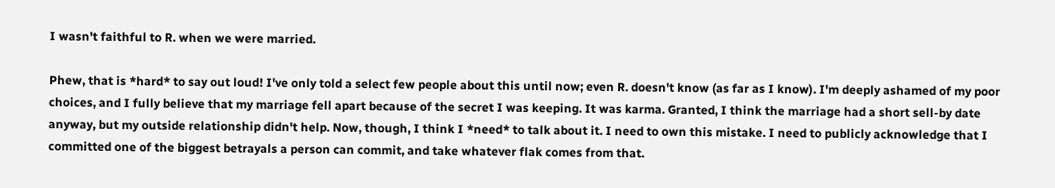I wasn't faithful to R. when we were married.

Phew, that is *hard* to say out loud! I've only told a select few people about this until now; even R. doesn't know (as far as I know). I'm deeply ashamed of my poor choices, and I fully believe that my marriage fell apart because of the secret I was keeping. It was karma. Granted, I think the marriage had a short sell-by date anyway, but my outside relationship didn't help. Now, though, I think I *need* to talk about it. I need to own this mistake. I need to publicly acknowledge that I committed one of the biggest betrayals a person can commit, and take whatever flak comes from that.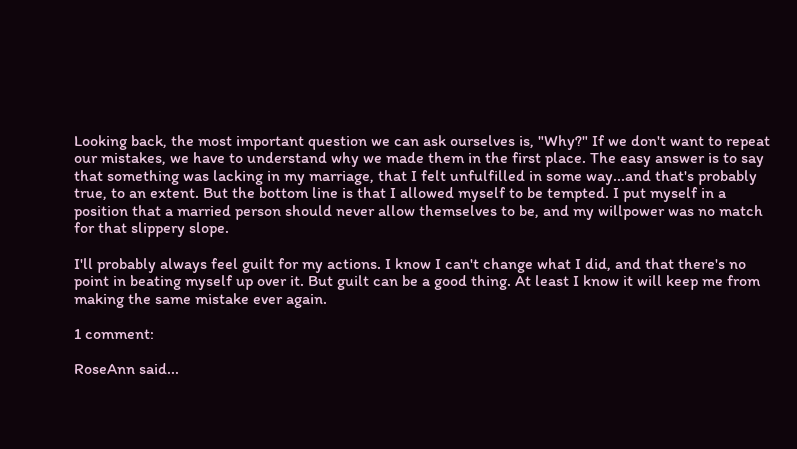Looking back, the most important question we can ask ourselves is, "Why?" If we don't want to repeat our mistakes, we have to understand why we made them in the first place. The easy answer is to say that something was lacking in my marriage, that I felt unfulfilled in some way...and that's probably true, to an extent. But the bottom line is that I allowed myself to be tempted. I put myself in a position that a married person should never allow themselves to be, and my willpower was no match for that slippery slope.

I'll probably always feel guilt for my actions. I know I can't change what I did, and that there's no point in beating myself up over it. But guilt can be a good thing. At least I know it will keep me from making the same mistake ever again.

1 comment:

RoseAnn said...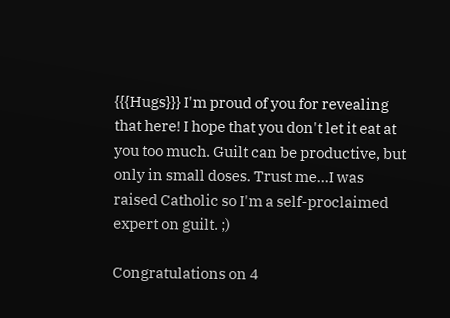{{{Hugs}}} I'm proud of you for revealing that here! I hope that you don't let it eat at you too much. Guilt can be productive, but only in small doses. Trust me...I was raised Catholic so I'm a self-proclaimed expert on guilt. ;)

Congratulations on 4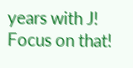years with J! Focus on that!